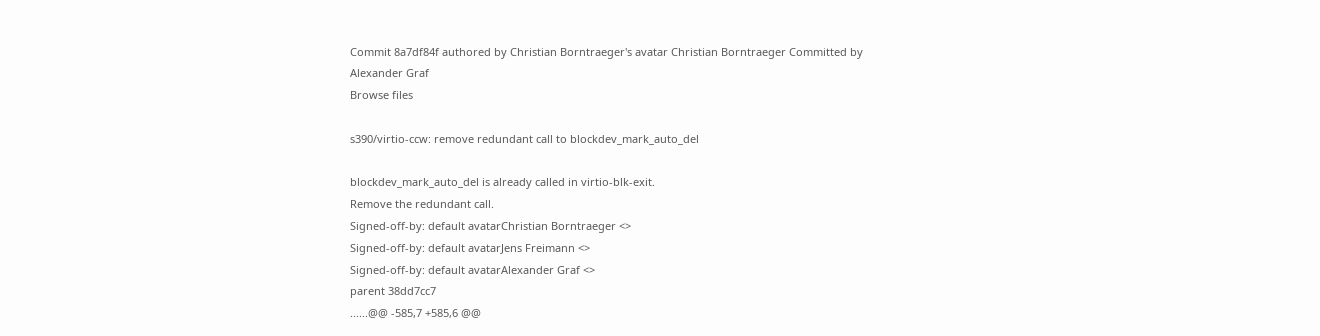Commit 8a7df84f authored by Christian Borntraeger's avatar Christian Borntraeger Committed by Alexander Graf
Browse files

s390/virtio-ccw: remove redundant call to blockdev_mark_auto_del

blockdev_mark_auto_del is already called in virtio-blk-exit.
Remove the redundant call.
Signed-off-by: default avatarChristian Borntraeger <>
Signed-off-by: default avatarJens Freimann <>
Signed-off-by: default avatarAlexander Graf <>
parent 38dd7cc7
......@@ -585,7 +585,6 @@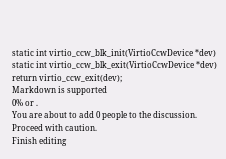static int virtio_ccw_blk_init(VirtioCcwDevice *dev)
static int virtio_ccw_blk_exit(VirtioCcwDevice *dev)
return virtio_ccw_exit(dev);
Markdown is supported
0% or .
You are about to add 0 people to the discussion. Proceed with caution.
Finish editing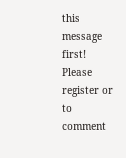this message first!
Please register or to comment